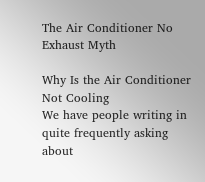The Air Conditioner No Exhaust Myth

Why Is the Air Conditioner Not Cooling
We have people writing in quite frequently asking about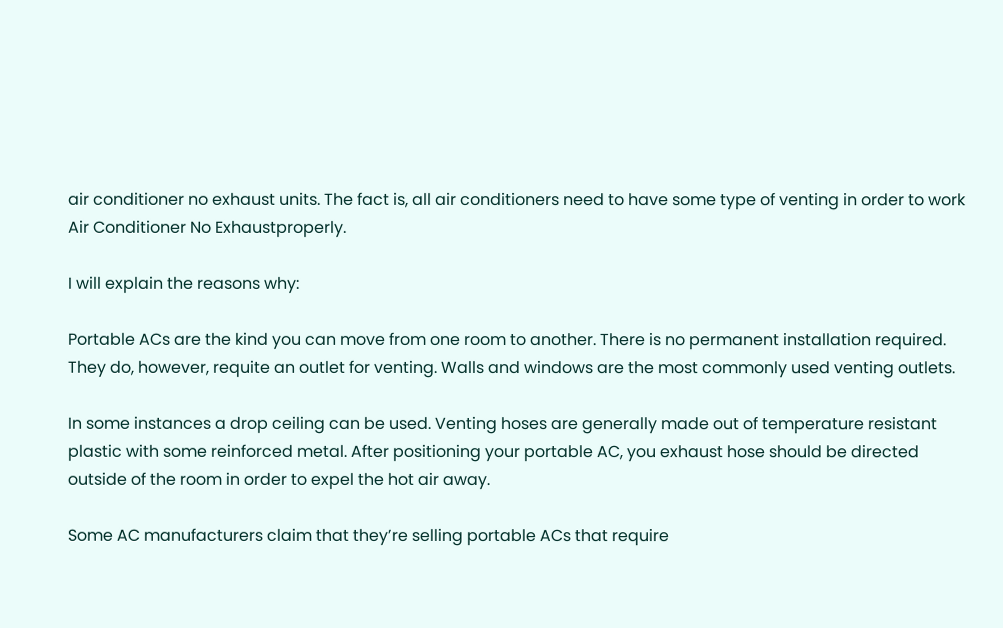air conditioner no exhaust units. The fact is, all air conditioners need to have some type of venting in order to work Air Conditioner No Exhaustproperly.

I will explain the reasons why:

Portable ACs are the kind you can move from one room to another. There is no permanent installation required. They do, however, requite an outlet for venting. Walls and windows are the most commonly used venting outlets.

In some instances a drop ceiling can be used. Venting hoses are generally made out of temperature resistant plastic with some reinforced metal. After positioning your portable AC, you exhaust hose should be directed outside of the room in order to expel the hot air away.

Some AC manufacturers claim that they’re selling portable ACs that require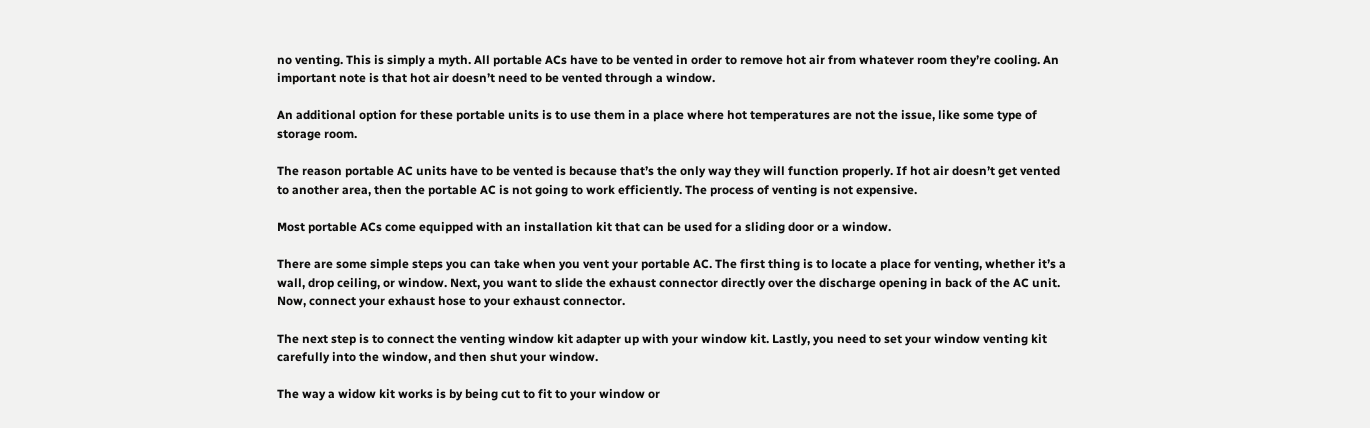no venting. This is simply a myth. All portable ACs have to be vented in order to remove hot air from whatever room they’re cooling. An important note is that hot air doesn’t need to be vented through a window.

An additional option for these portable units is to use them in a place where hot temperatures are not the issue, like some type of storage room.

The reason portable AC units have to be vented is because that’s the only way they will function properly. If hot air doesn’t get vented to another area, then the portable AC is not going to work efficiently. The process of venting is not expensive.

Most portable ACs come equipped with an installation kit that can be used for a sliding door or a window.

There are some simple steps you can take when you vent your portable AC. The first thing is to locate a place for venting, whether it’s a wall, drop ceiling, or window. Next, you want to slide the exhaust connector directly over the discharge opening in back of the AC unit. Now, connect your exhaust hose to your exhaust connector.

The next step is to connect the venting window kit adapter up with your window kit. Lastly, you need to set your window venting kit carefully into the window, and then shut your window.

The way a widow kit works is by being cut to fit to your window or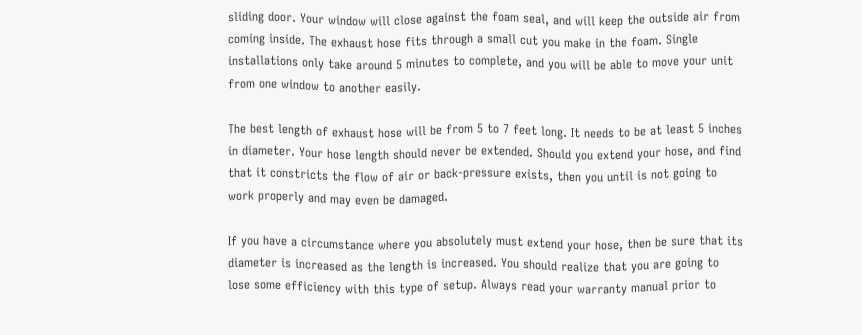sliding door. Your window will close against the foam seal, and will keep the outside air from coming inside. The exhaust hose fits through a small cut you make in the foam. Single installations only take around 5 minutes to complete, and you will be able to move your unit from one window to another easily.

The best length of exhaust hose will be from 5 to 7 feet long. It needs to be at least 5 inches in diameter. Your hose length should never be extended. Should you extend your hose, and find that it constricts the flow of air or back-pressure exists, then you until is not going to work properly and may even be damaged.

If you have a circumstance where you absolutely must extend your hose, then be sure that its diameter is increased as the length is increased. You should realize that you are going to lose some efficiency with this type of setup. Always read your warranty manual prior to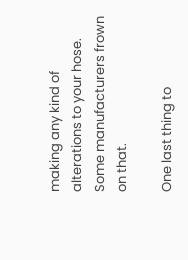making any kind of alterations to your hose. Some manufacturers frown on that.

One last thing to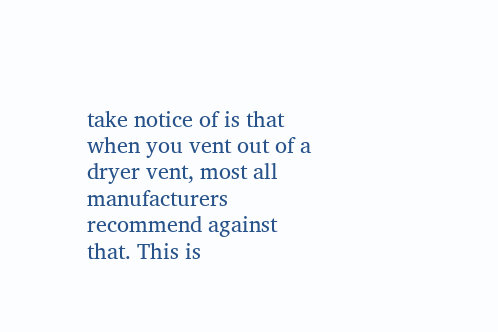take notice of is that when you vent out of a dryer vent, most all manufacturers recommend against that. This is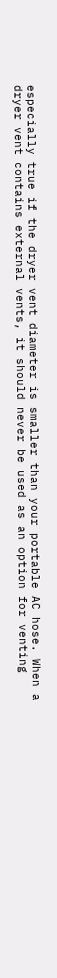especially true if the dryer vent diameter is smaller than your portable AC hose. When a dryer vent contains external vents, it should never be used as an option for venting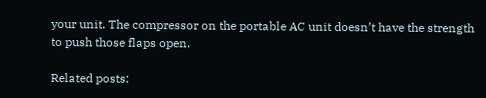your unit. The compressor on the portable AC unit doesn’t have the strength to push those flaps open.

Related posts: